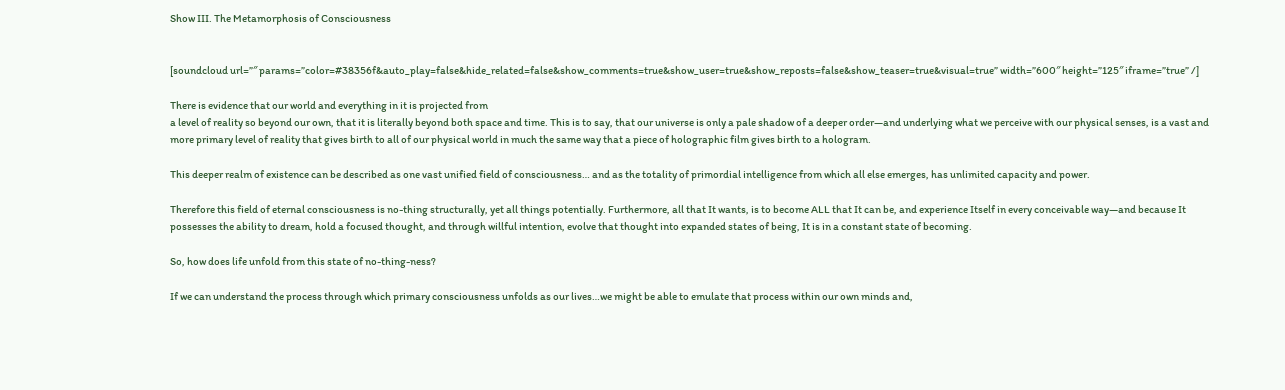Show III. The Metamorphosis of Consciousness


[soundcloud url=”″ params=”color=#38356f&auto_play=false&hide_related=false&show_comments=true&show_user=true&show_reposts=false&show_teaser=true&visual=true” width=”600″ height=”125″ iframe=”true” /]

There is evidence that our world and everything in it is projected from
a level of reality so beyond our own, that it is literally beyond both space and time. This is to say, that our universe is only a pale shadow of a deeper order—and underlying what we perceive with our physical senses, is a vast and more primary level of reality that gives birth to all of our physical world in much the same way that a piece of holographic film gives birth to a hologram.

This deeper realm of existence can be described as one vast unified field of consciousness… and as the totality of primordial intelligence from which all else emerges, has unlimited capacity and power.

Therefore this field of eternal consciousness is no-thing structurally, yet all things potentially. Furthermore, all that It wants, is to become ALL that It can be, and experience Itself in every conceivable way—and because It possesses the ability to dream, hold a focused thought, and through willful intention, evolve that thought into expanded states of being, It is in a constant state of becoming.

So, how does life unfold from this state of no-thing-ness?

If we can understand the process through which primary consciousness unfolds as our lives…we might be able to emulate that process within our own minds and,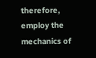therefore, employ the mechanics of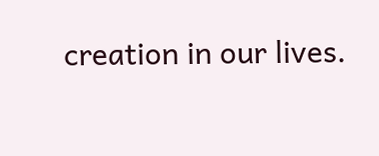creation in our lives.